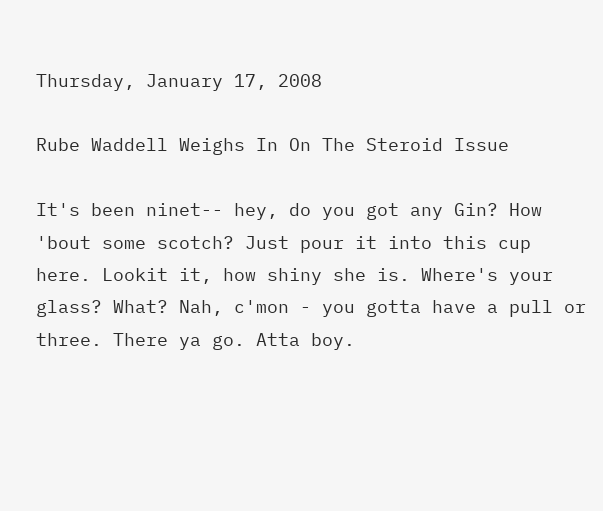Thursday, January 17, 2008

Rube Waddell Weighs In On The Steroid Issue

It's been ninet-- hey, do you got any Gin? How 'bout some scotch? Just pour it into this cup here. Lookit it, how shiny she is. Where's your glass? What? Nah, c'mon - you gotta have a pull or three. There ya go. Atta boy.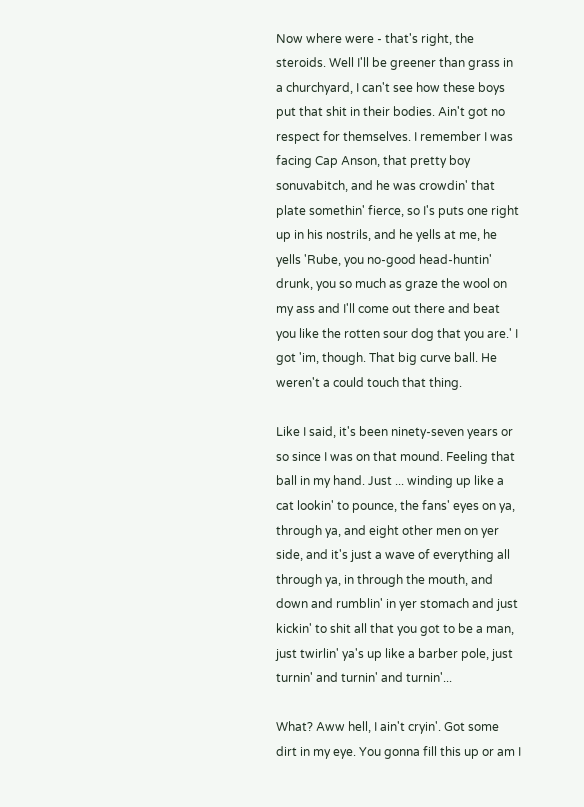Now where were - that's right, the steroids. Well I'll be greener than grass in a churchyard, I can't see how these boys put that shit in their bodies. Ain't got no respect for themselves. I remember I was facing Cap Anson, that pretty boy sonuvabitch, and he was crowdin' that plate somethin' fierce, so I's puts one right up in his nostrils, and he yells at me, he yells 'Rube, you no-good head-huntin' drunk, you so much as graze the wool on my ass and I'll come out there and beat you like the rotten sour dog that you are.' I got 'im, though. That big curve ball. He weren't a could touch that thing.

Like I said, it's been ninety-seven years or so since I was on that mound. Feeling that ball in my hand. Just ... winding up like a cat lookin' to pounce, the fans' eyes on ya, through ya, and eight other men on yer side, and it's just a wave of everything all through ya, in through the mouth, and down and rumblin' in yer stomach and just kickin' to shit all that you got to be a man, just twirlin' ya's up like a barber pole, just turnin' and turnin' and turnin'...

What? Aww hell, I ain't cryin'. Got some dirt in my eye. You gonna fill this up or am I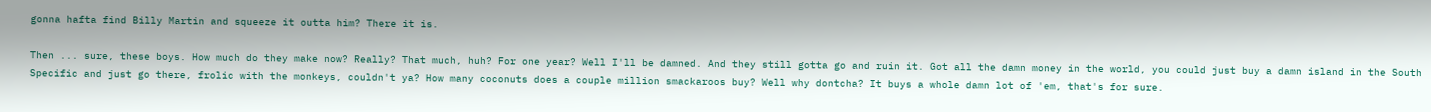gonna hafta find Billy Martin and squeeze it outta him? There it is.

Then ... sure, these boys. How much do they make now? Really? That much, huh? For one year? Well I'll be damned. And they still gotta go and ruin it. Got all the damn money in the world, you could just buy a damn island in the South Specific and just go there, frolic with the monkeys, couldn't ya? How many coconuts does a couple million smackaroos buy? Well why dontcha? It buys a whole damn lot of 'em, that's for sure.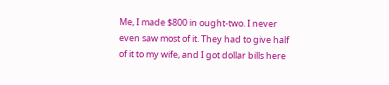Me, I made $800 in ought-two. I never even saw most of it. They had to give half of it to my wife, and I got dollar bills here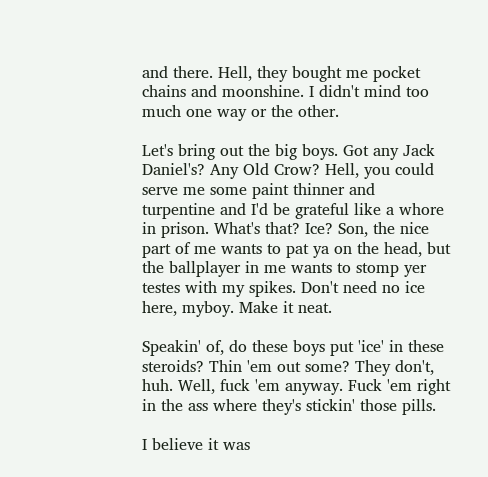and there. Hell, they bought me pocket chains and moonshine. I didn't mind too much one way or the other.

Let's bring out the big boys. Got any Jack Daniel's? Any Old Crow? Hell, you could serve me some paint thinner and turpentine and I'd be grateful like a whore in prison. What's that? Ice? Son, the nice part of me wants to pat ya on the head, but the ballplayer in me wants to stomp yer testes with my spikes. Don't need no ice here, myboy. Make it neat.

Speakin' of, do these boys put 'ice' in these steroids? Thin 'em out some? They don't, huh. Well, fuck 'em anyway. Fuck 'em right in the ass where they's stickin' those pills.

I believe it was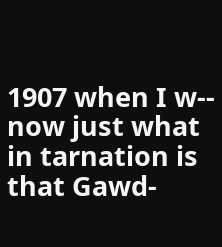1907 when I w-- now just what in tarnation is that Gawd-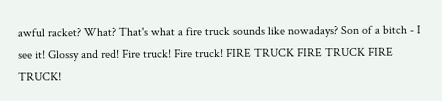awful racket? What? That's what a fire truck sounds like nowadays? Son of a bitch - I see it! Glossy and red! Fire truck! Fire truck! FIRE TRUCK FIRE TRUCK FIRE TRUCK!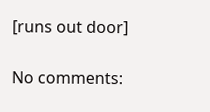[runs out door]

No comments: